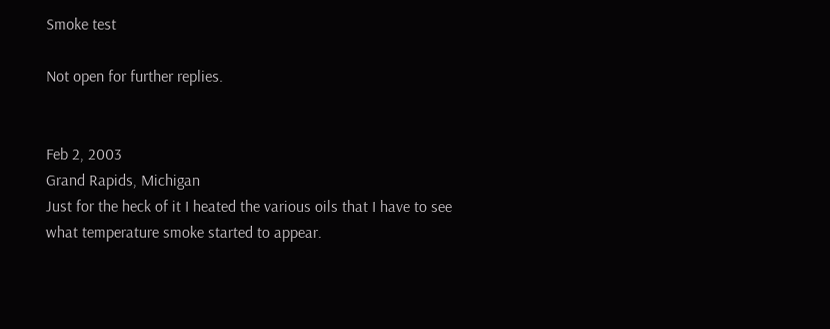Smoke test

Not open for further replies.


Feb 2, 2003
Grand Rapids, Michigan
Just for the heck of it I heated the various oils that I have to see what temperature smoke started to appear.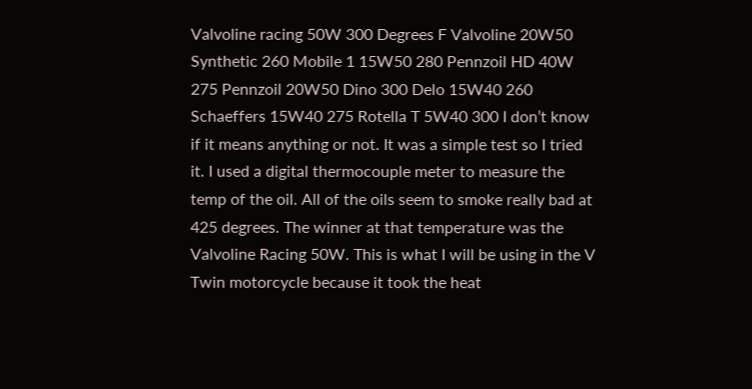Valvoline racing 50W 300 Degrees F Valvoline 20W50 Synthetic 260 Mobile 1 15W50 280 Pennzoil HD 40W 275 Pennzoil 20W50 Dino 300 Delo 15W40 260 Schaeffers 15W40 275 Rotella T 5W40 300 I don’t know if it means anything or not. It was a simple test so I tried it. I used a digital thermocouple meter to measure the temp of the oil. All of the oils seem to smoke really bad at 425 degrees. The winner at that temperature was the Valvoline Racing 50W. This is what I will be using in the V Twin motorcycle because it took the heat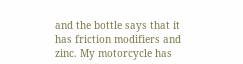and the bottle says that it has friction modifiers and zinc. My motorcycle has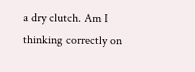a dry clutch. Am I thinking correctly on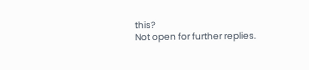this?
Not open for further replies.